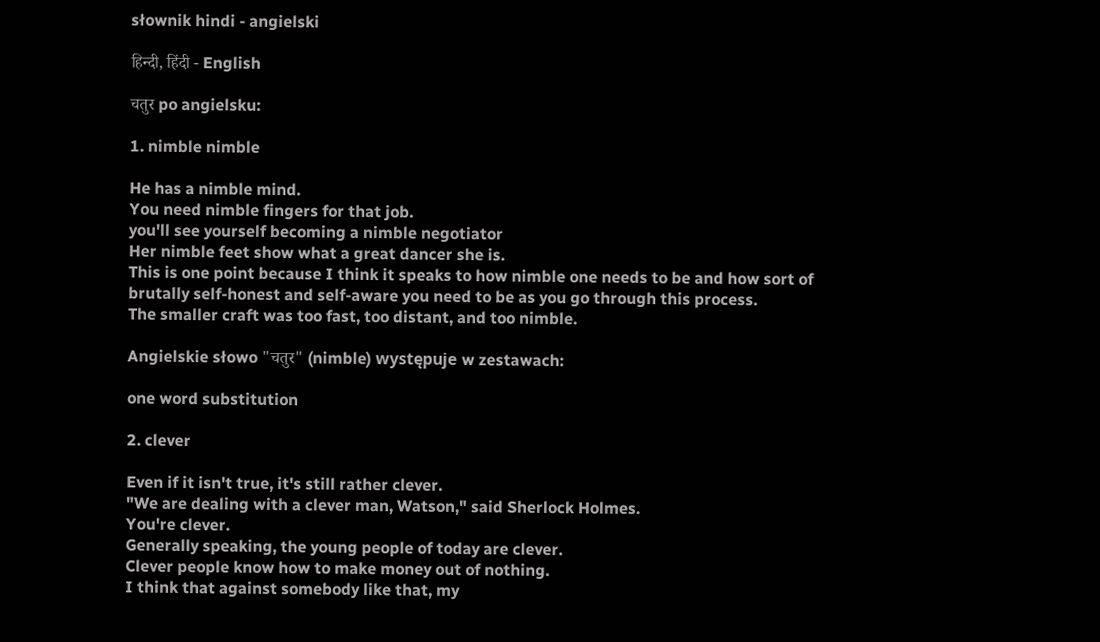słownik hindi - angielski

हिन्दी, हिंदी - English

चतुर po angielsku:

1. nimble nimble

He has a nimble mind.
You need nimble fingers for that job.
you'll see yourself becoming a nimble negotiator
Her nimble feet show what a great dancer she is.
This is one point because I think it speaks to how nimble one needs to be and how sort of brutally self-honest and self-aware you need to be as you go through this process.
The smaller craft was too fast, too distant, and too nimble.

Angielskie słowo "चतुर" (nimble) występuje w zestawach:

one word substitution

2. clever

Even if it isn't true, it's still rather clever.
"We are dealing with a clever man, Watson," said Sherlock Holmes.
You're clever.
Generally speaking, the young people of today are clever.
Clever people know how to make money out of nothing.
I think that against somebody like that, my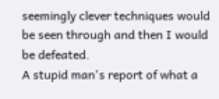seemingly clever techniques would be seen through and then I would be defeated.
A stupid man's report of what a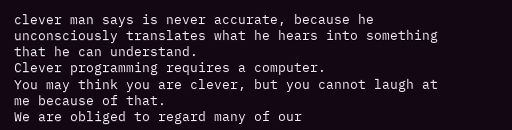clever man says is never accurate, because he unconsciously translates what he hears into something that he can understand.
Clever programming requires a computer.
You may think you are clever, but you cannot laugh at me because of that.
We are obliged to regard many of our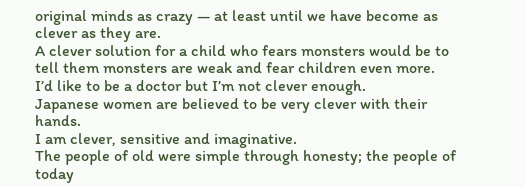original minds as crazy — at least until we have become as clever as they are.
A clever solution for a child who fears monsters would be to tell them monsters are weak and fear children even more.
I’d like to be a doctor but I’m not clever enough.
Japanese women are believed to be very clever with their hands.
I am clever, sensitive and imaginative.
The people of old were simple through honesty; the people of today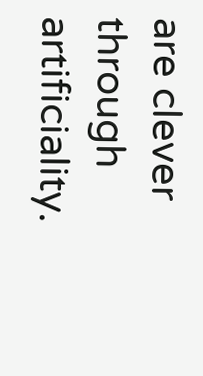are clever through artificiality.